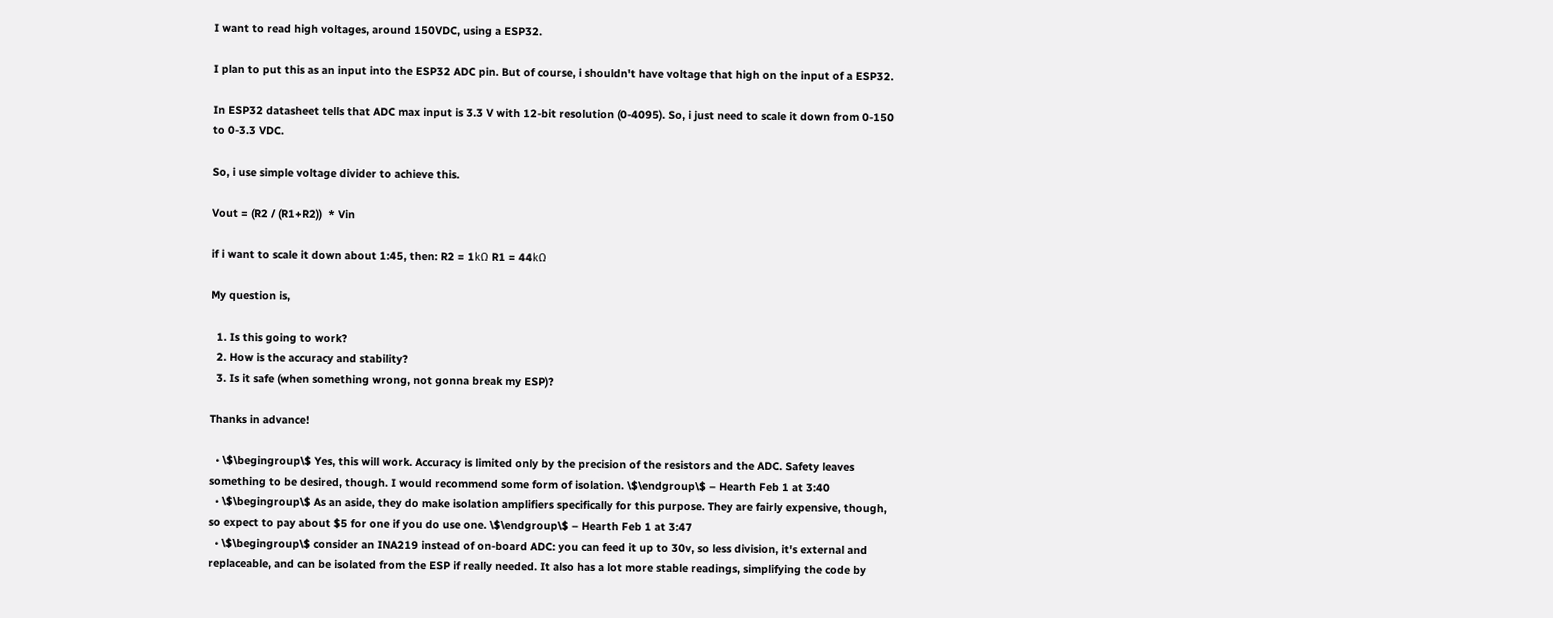I want to read high voltages, around 150VDC, using a ESP32.

I plan to put this as an input into the ESP32 ADC pin. But of course, i shouldn't have voltage that high on the input of a ESP32.

In ESP32 datasheet tells that ADC max input is 3.3 V with 12-bit resolution (0-4095). So, i just need to scale it down from 0-150 to 0-3.3 VDC.

So, i use simple voltage divider to achieve this.

Vout = (R2 / (R1+R2))  * Vin

if i want to scale it down about 1:45, then: R2 = 1kΩ R1 = 44kΩ

My question is,

  1. Is this going to work?
  2. How is the accuracy and stability?
  3. Is it safe (when something wrong, not gonna break my ESP)?

Thanks in advance!

  • \$\begingroup\$ Yes, this will work. Accuracy is limited only by the precision of the resistors and the ADC. Safety leaves something to be desired, though. I would recommend some form of isolation. \$\endgroup\$ – Hearth Feb 1 at 3:40
  • \$\begingroup\$ As an aside, they do make isolation amplifiers specifically for this purpose. They are fairly expensive, though, so expect to pay about $5 for one if you do use one. \$\endgroup\$ – Hearth Feb 1 at 3:47
  • \$\begingroup\$ consider an INA219 instead of on-board ADC: you can feed it up to 30v, so less division, it's external and replaceable, and can be isolated from the ESP if really needed. It also has a lot more stable readings, simplifying the code by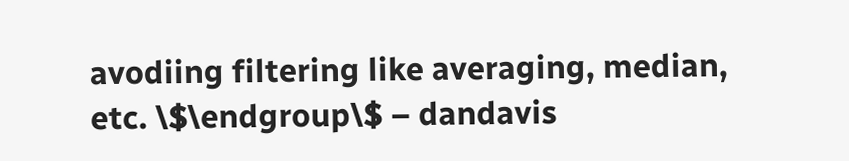avodiing filtering like averaging, median, etc. \$\endgroup\$ – dandavis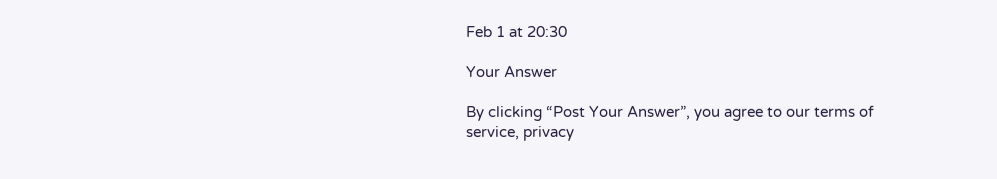Feb 1 at 20:30

Your Answer

By clicking “Post Your Answer”, you agree to our terms of service, privacy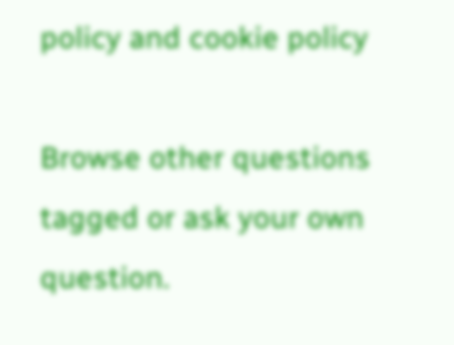policy and cookie policy

Browse other questions tagged or ask your own question.